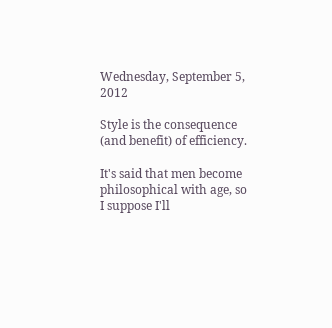Wednesday, September 5, 2012

Style is the consequence (and benefit) of efficiency.

It's said that men become philosophical with age, so I suppose I'll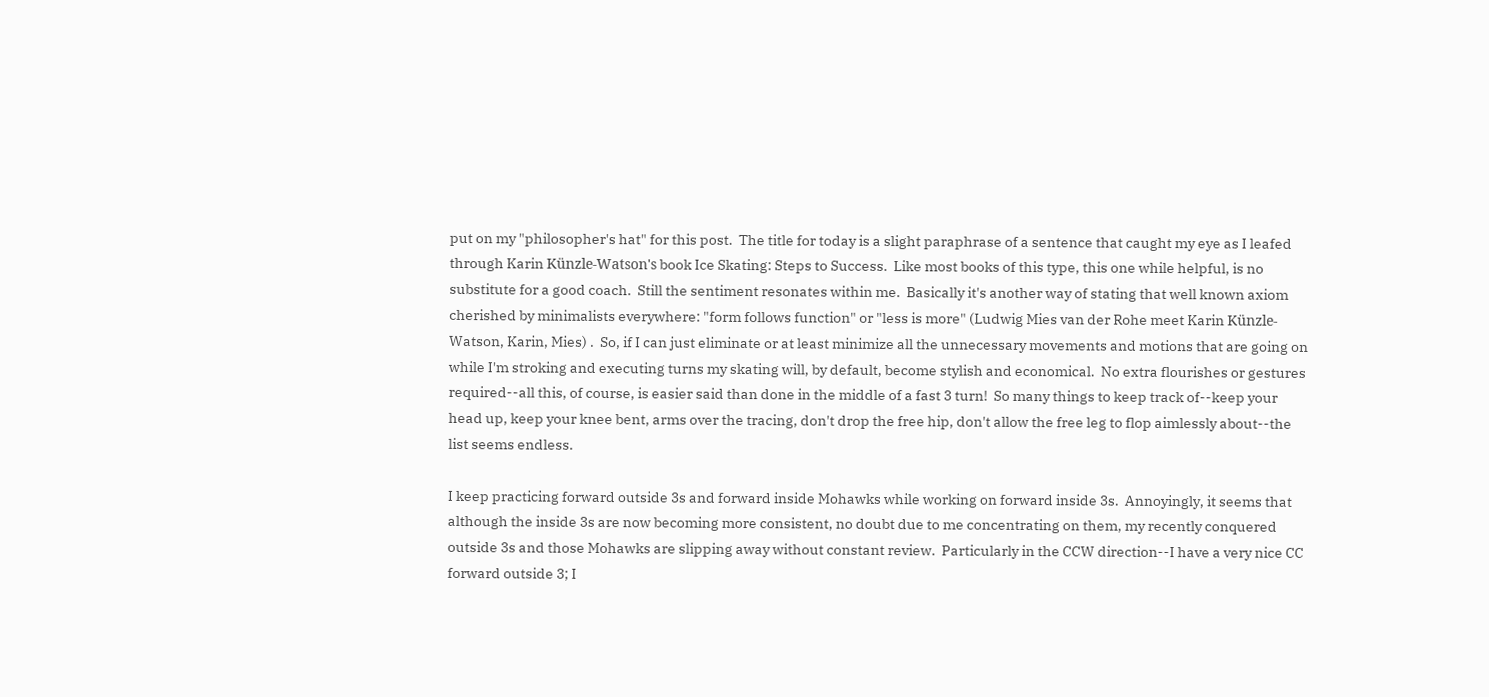put on my "philosopher's hat" for this post.  The title for today is a slight paraphrase of a sentence that caught my eye as I leafed through Karin Künzle-Watson's book Ice Skating: Steps to Success.  Like most books of this type, this one while helpful, is no substitute for a good coach.  Still the sentiment resonates within me.  Basically it's another way of stating that well known axiom cherished by minimalists everywhere: "form follows function" or "less is more" (Ludwig Mies van der Rohe meet Karin Künzle-Watson, Karin, Mies) .  So, if I can just eliminate or at least minimize all the unnecessary movements and motions that are going on while I'm stroking and executing turns my skating will, by default, become stylish and economical.  No extra flourishes or gestures required--all this, of course, is easier said than done in the middle of a fast 3 turn!  So many things to keep track of--keep your head up, keep your knee bent, arms over the tracing, don't drop the free hip, don't allow the free leg to flop aimlessly about--the list seems endless.

I keep practicing forward outside 3s and forward inside Mohawks while working on forward inside 3s.  Annoyingly, it seems that although the inside 3s are now becoming more consistent, no doubt due to me concentrating on them, my recently conquered outside 3s and those Mohawks are slipping away without constant review.  Particularly in the CCW direction--I have a very nice CC forward outside 3; I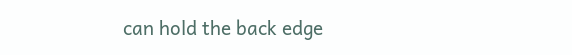can hold the back edge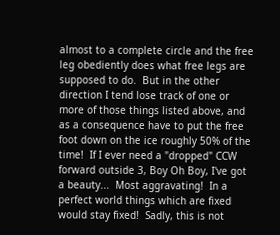almost to a complete circle and the free leg obediently does what free legs are supposed to do.  But in the other direction I tend lose track of one or more of those things listed above, and as a consequence have to put the free foot down on the ice roughly 50% of the time!  If I ever need a "dropped" CCW forward outside 3, Boy Oh Boy, I've got a beauty...  Most aggravating!  In a perfect world things which are fixed would stay fixed!  Sadly, this is not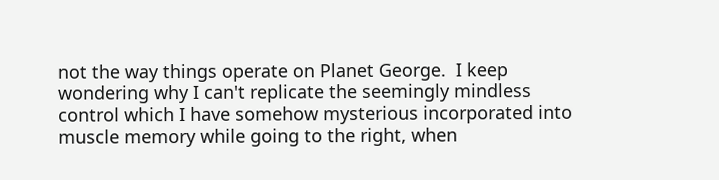not the way things operate on Planet George.  I keep wondering why I can't replicate the seemingly mindless control which I have somehow mysterious incorporated into muscle memory while going to the right, when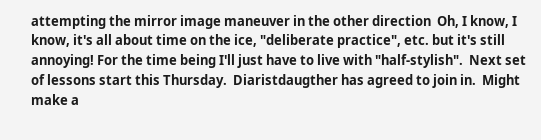attempting the mirror image maneuver in the other direction  Oh, I know, I know, it's all about time on the ice, "deliberate practice", etc. but it's still annoying! For the time being I'll just have to live with "half-stylish".  Next set of lessons start this Thursday.  Diaristdaugther has agreed to join in.  Might make a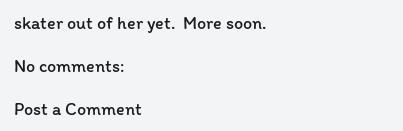skater out of her yet.  More soon.

No comments:

Post a Comment